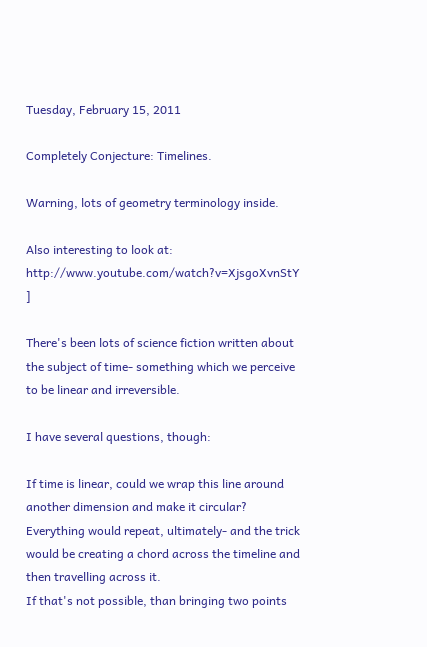Tuesday, February 15, 2011

Completely Conjecture: Timelines.

Warning, lots of geometry terminology inside.

Also interesting to look at: http://www.youtube.com/watch?v=XjsgoXvnStY ]

There's been lots of science fiction written about the subject of time- something which we perceive to be linear and irreversible.

I have several questions, though:

If time is linear, could we wrap this line around another dimension and make it circular? Everything would repeat, ultimately- and the trick would be creating a chord across the timeline and then travelling across it.
If that's not possible, than bringing two points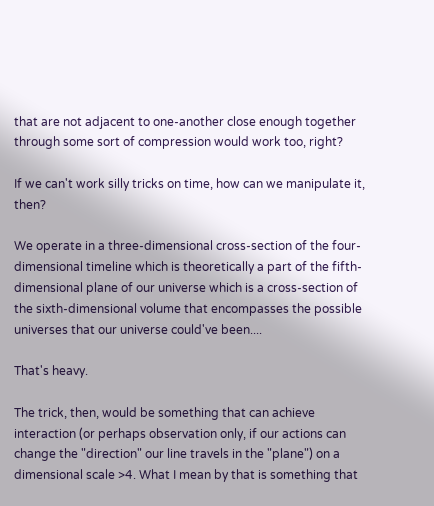that are not adjacent to one-another close enough together through some sort of compression would work too, right?

If we can't work silly tricks on time, how can we manipulate it, then?

We operate in a three-dimensional cross-section of the four-dimensional timeline which is theoretically a part of the fifth-dimensional plane of our universe which is a cross-section of the sixth-dimensional volume that encompasses the possible universes that our universe could've been....

That's heavy.

The trick, then, would be something that can achieve interaction (or perhaps observation only, if our actions can change the "direction" our line travels in the "plane") on a dimensional scale >4. What I mean by that is something that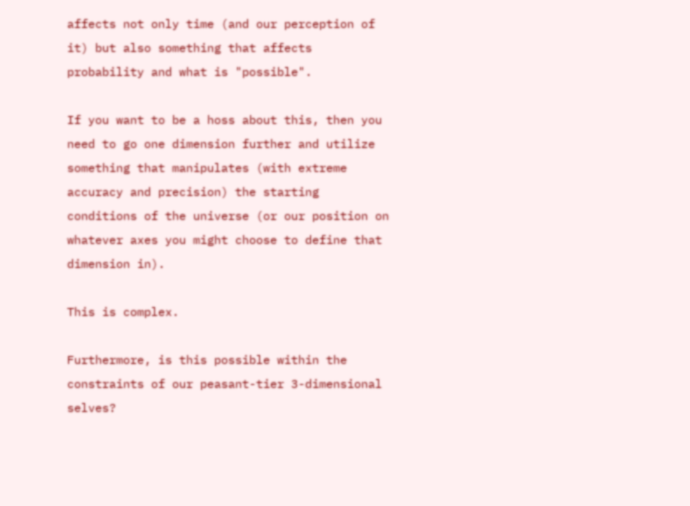affects not only time (and our perception of it) but also something that affects probability and what is "possible".

If you want to be a hoss about this, then you need to go one dimension further and utilize something that manipulates (with extreme accuracy and precision) the starting conditions of the universe (or our position on whatever axes you might choose to define that dimension in).

This is complex.

Furthermore, is this possible within the constraints of our peasant-tier 3-dimensional selves?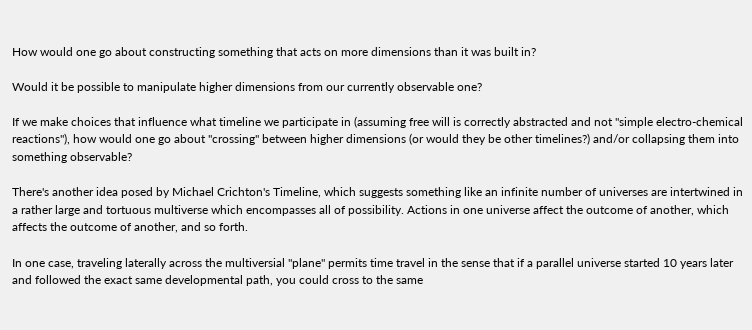How would one go about constructing something that acts on more dimensions than it was built in?

Would it be possible to manipulate higher dimensions from our currently observable one?

If we make choices that influence what timeline we participate in (assuming free will is correctly abstracted and not "simple electro-chemical reactions"), how would one go about "crossing" between higher dimensions (or would they be other timelines?) and/or collapsing them into something observable?

There's another idea posed by Michael Crichton's Timeline, which suggests something like an infinite number of universes are intertwined in a rather large and tortuous multiverse which encompasses all of possibility. Actions in one universe affect the outcome of another, which affects the outcome of another, and so forth.

In one case, traveling laterally across the multiversial "plane" permits time travel in the sense that if a parallel universe started 10 years later and followed the exact same developmental path, you could cross to the same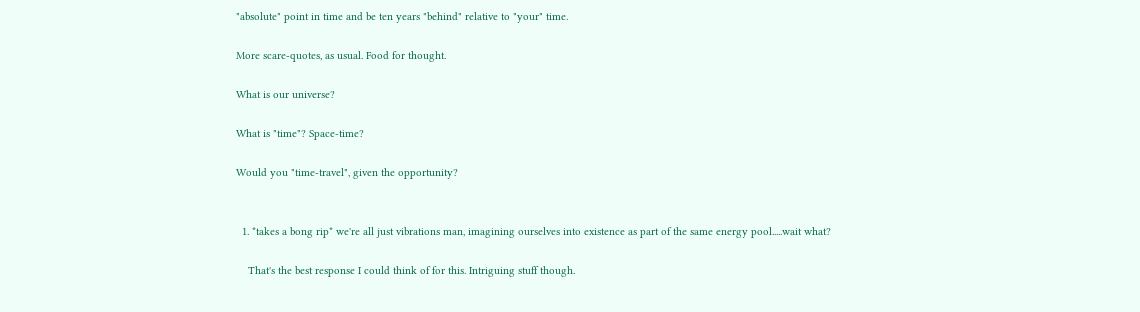"absolute" point in time and be ten years "behind" relative to "your" time.

More scare-quotes, as usual. Food for thought.

What is our universe?

What is "time"? Space-time?

Would you "time-travel", given the opportunity?


  1. *takes a bong rip* we're all just vibrations man, imagining ourselves into existence as part of the same energy pool.....wait what?

    That's the best response I could think of for this. Intriguing stuff though.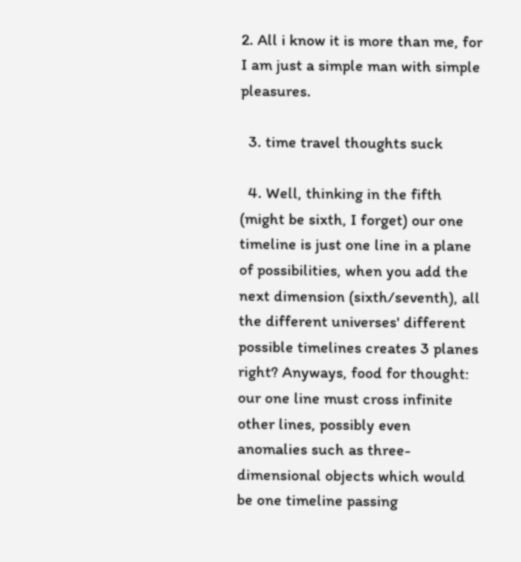2. All i know it is more than me, for I am just a simple man with simple pleasures.

  3. time travel thoughts suck

  4. Well, thinking in the fifth (might be sixth, I forget) our one timeline is just one line in a plane of possibilities, when you add the next dimension (sixth/seventh), all the different universes' different possible timelines creates 3 planes right? Anyways, food for thought: our one line must cross infinite other lines, possibly even anomalies such as three-dimensional objects which would be one timeline passing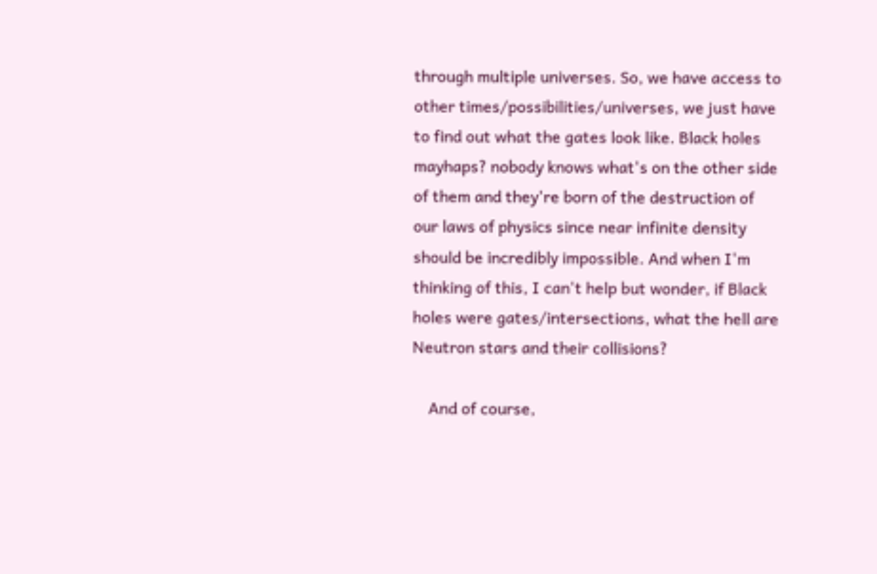through multiple universes. So, we have access to other times/possibilities/universes, we just have to find out what the gates look like. Black holes mayhaps? nobody knows what's on the other side of them and they're born of the destruction of our laws of physics since near infinite density should be incredibly impossible. And when I'm thinking of this, I can't help but wonder, if Black holes were gates/intersections, what the hell are Neutron stars and their collisions?

    And of course,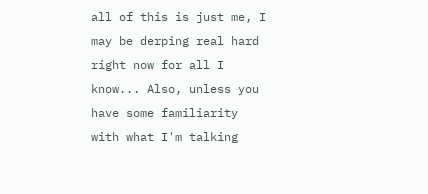all of this is just me, I may be derping real hard right now for all I know... Also, unless you have some familiarity with what I'm talking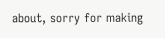about, sorry for making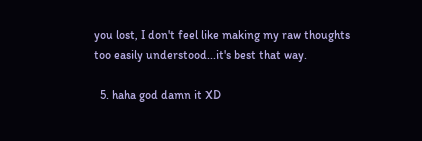you lost, I don't feel like making my raw thoughts too easily understood...it's best that way.

  5. haha god damn it XD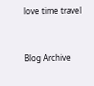love time travel


Blog Archive